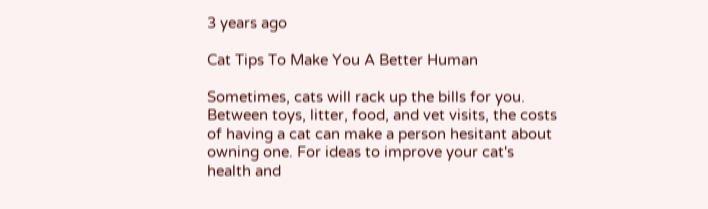3 years ago

Cat Tips To Make You A Better Human

Sometimes, cats will rack up the bills for you. Between toys, litter, food, and vet visits, the costs of having a cat can make a person hesitant about owning one. For ideas to improve your cat's health and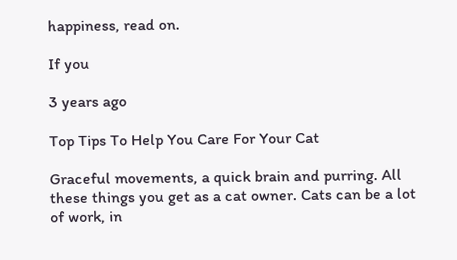happiness, read on.

If you

3 years ago

Top Tips To Help You Care For Your Cat

Graceful movements, a quick brain and purring. All these things you get as a cat owner. Cats can be a lot of work, in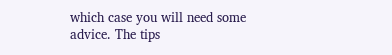which case you will need some advice. The tips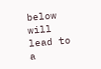below will lead to a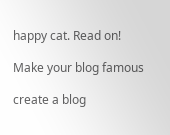happy cat. Read on!

Make your blog famous

create a blog